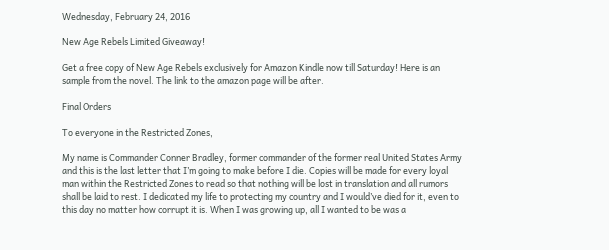Wednesday, February 24, 2016

New Age Rebels Limited Giveaway!

Get a free copy of New Age Rebels exclusively for Amazon Kindle now till Saturday! Here is an sample from the novel. The link to the amazon page will be after.

Final Orders

To everyone in the Restricted Zones,

My name is Commander Conner Bradley, former commander of the former real United States Army and this is the last letter that I’m going to make before I die. Copies will be made for every loyal man within the Restricted Zones to read so that nothing will be lost in translation and all rumors shall be laid to rest. I dedicated my life to protecting my country and I would’ve died for it, even to this day no matter how corrupt it is. When I was growing up, all I wanted to be was a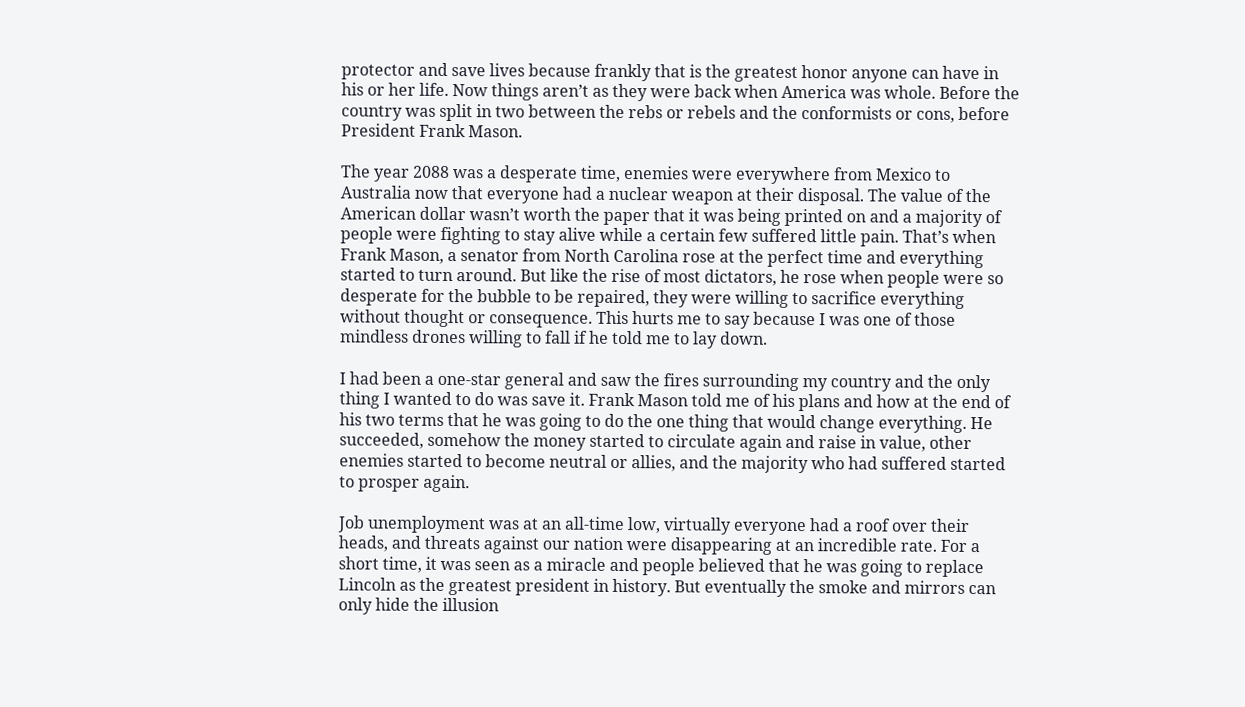protector and save lives because frankly that is the greatest honor anyone can have in his or her life. Now things aren’t as they were back when America was whole. Before the country was split in two between the rebs or rebels and the conformists or cons, before President Frank Mason.

The year 2088 was a desperate time, enemies were everywhere from Mexico to Australia now that everyone had a nuclear weapon at their disposal. The value of the American dollar wasn’t worth the paper that it was being printed on and a majority of people were fighting to stay alive while a certain few suffered little pain. That’s when Frank Mason, a senator from North Carolina rose at the perfect time and everything started to turn around. But like the rise of most dictators, he rose when people were so desperate for the bubble to be repaired, they were willing to sacrifice everything without thought or consequence. This hurts me to say because I was one of those mindless drones willing to fall if he told me to lay down.

I had been a one-star general and saw the fires surrounding my country and the only thing I wanted to do was save it. Frank Mason told me of his plans and how at the end of his two terms that he was going to do the one thing that would change everything. He succeeded, somehow the money started to circulate again and raise in value, other enemies started to become neutral or allies, and the majority who had suffered started to prosper again.

Job unemployment was at an all-time low, virtually everyone had a roof over their heads, and threats against our nation were disappearing at an incredible rate. For a short time, it was seen as a miracle and people believed that he was going to replace Lincoln as the greatest president in history. But eventually the smoke and mirrors can only hide the illusion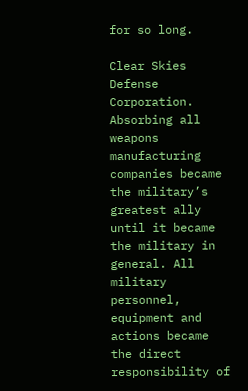for so long.

Clear Skies Defense Corporation. Absorbing all weapons manufacturing companies became the military’s greatest ally until it became the military in general. All military personnel, equipment and actions became the direct responsibility of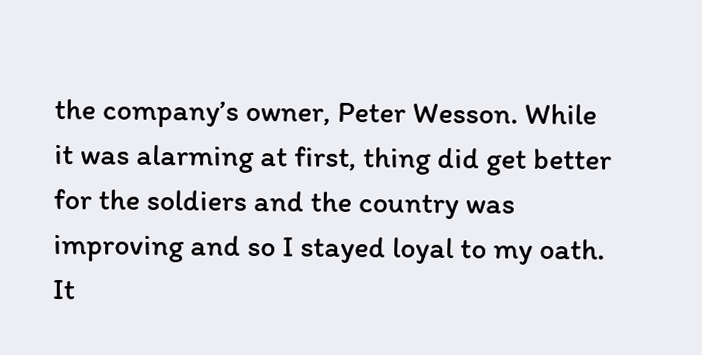the company’s owner, Peter Wesson. While it was alarming at first, thing did get better for the soldiers and the country was improving and so I stayed loyal to my oath. It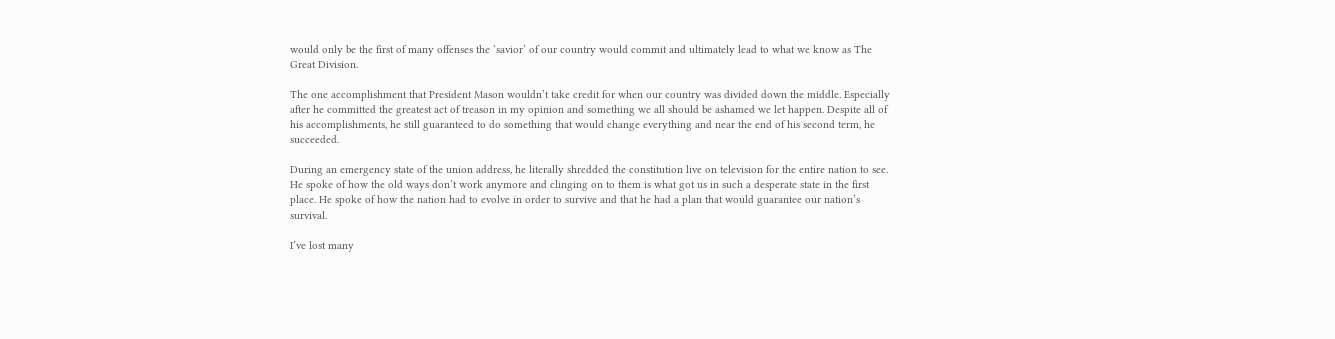would only be the first of many offenses the ‘savior’ of our country would commit and ultimately lead to what we know as The Great Division.

The one accomplishment that President Mason wouldn’t take credit for when our country was divided down the middle. Especially after he committed the greatest act of treason in my opinion and something we all should be ashamed we let happen. Despite all of his accomplishments, he still guaranteed to do something that would change everything and near the end of his second term, he succeeded.

During an emergency state of the union address, he literally shredded the constitution live on television for the entire nation to see. He spoke of how the old ways don’t work anymore and clinging on to them is what got us in such a desperate state in the first place. He spoke of how the nation had to evolve in order to survive and that he had a plan that would guarantee our nation’s survival.

I’ve lost many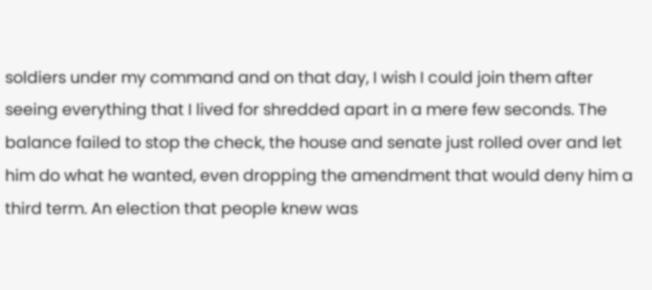soldiers under my command and on that day, I wish I could join them after seeing everything that I lived for shredded apart in a mere few seconds. The balance failed to stop the check, the house and senate just rolled over and let him do what he wanted, even dropping the amendment that would deny him a third term. An election that people knew was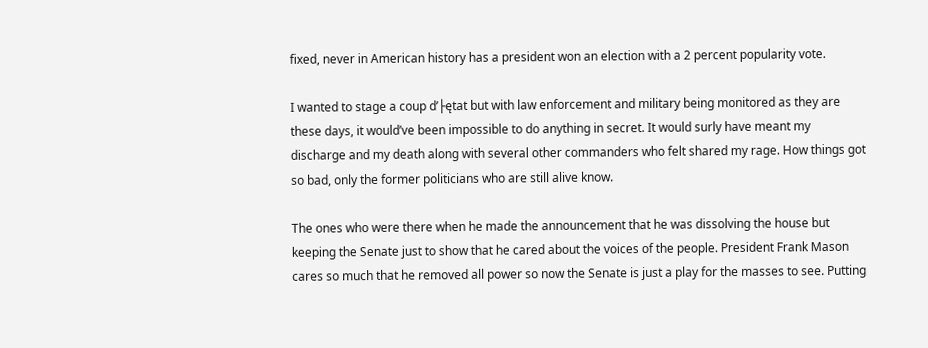fixed, never in American history has a president won an election with a 2 percent popularity vote.

I wanted to stage a coup d’├ętat but with law enforcement and military being monitored as they are these days, it would’ve been impossible to do anything in secret. It would surly have meant my discharge and my death along with several other commanders who felt shared my rage. How things got so bad, only the former politicians who are still alive know.

The ones who were there when he made the announcement that he was dissolving the house but keeping the Senate just to show that he cared about the voices of the people. President Frank Mason cares so much that he removed all power so now the Senate is just a play for the masses to see. Putting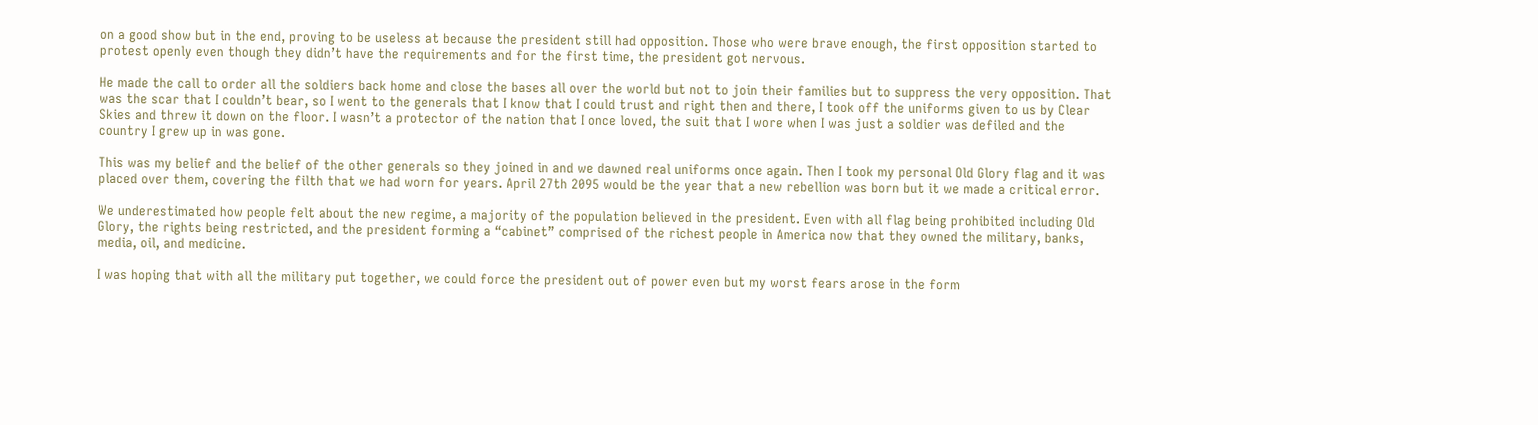on a good show but in the end, proving to be useless at because the president still had opposition. Those who were brave enough, the first opposition started to protest openly even though they didn’t have the requirements and for the first time, the president got nervous.

He made the call to order all the soldiers back home and close the bases all over the world but not to join their families but to suppress the very opposition. That was the scar that I couldn’t bear, so I went to the generals that I know that I could trust and right then and there, I took off the uniforms given to us by Clear Skies and threw it down on the floor. I wasn’t a protector of the nation that I once loved, the suit that I wore when I was just a soldier was defiled and the country I grew up in was gone.

This was my belief and the belief of the other generals so they joined in and we dawned real uniforms once again. Then I took my personal Old Glory flag and it was placed over them, covering the filth that we had worn for years. April 27th 2095 would be the year that a new rebellion was born but it we made a critical error.

We underestimated how people felt about the new regime, a majority of the population believed in the president. Even with all flag being prohibited including Old Glory, the rights being restricted, and the president forming a “cabinet” comprised of the richest people in America now that they owned the military, banks, media, oil, and medicine.

I was hoping that with all the military put together, we could force the president out of power even but my worst fears arose in the form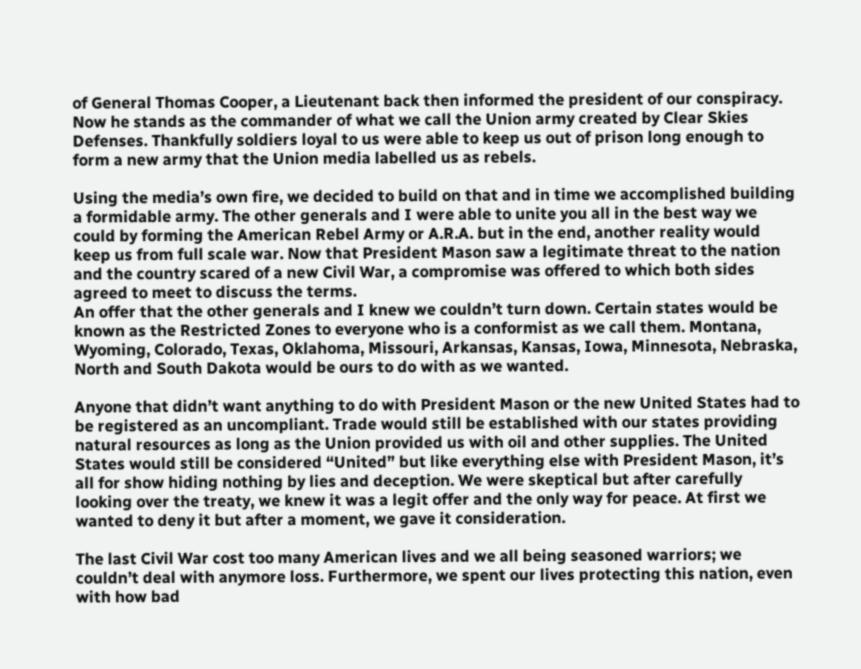of General Thomas Cooper, a Lieutenant back then informed the president of our conspiracy. Now he stands as the commander of what we call the Union army created by Clear Skies Defenses. Thankfully soldiers loyal to us were able to keep us out of prison long enough to form a new army that the Union media labelled us as rebels.

Using the media’s own fire, we decided to build on that and in time we accomplished building a formidable army. The other generals and I were able to unite you all in the best way we could by forming the American Rebel Army or A.R.A. but in the end, another reality would keep us from full scale war. Now that President Mason saw a legitimate threat to the nation and the country scared of a new Civil War, a compromise was offered to which both sides agreed to meet to discuss the terms.
An offer that the other generals and I knew we couldn’t turn down. Certain states would be known as the Restricted Zones to everyone who is a conformist as we call them. Montana, Wyoming, Colorado, Texas, Oklahoma, Missouri, Arkansas, Kansas, Iowa, Minnesota, Nebraska, North and South Dakota would be ours to do with as we wanted.

Anyone that didn’t want anything to do with President Mason or the new United States had to be registered as an uncompliant. Trade would still be established with our states providing natural resources as long as the Union provided us with oil and other supplies. The United States would still be considered “United” but like everything else with President Mason, it’s all for show hiding nothing by lies and deception. We were skeptical but after carefully looking over the treaty, we knew it was a legit offer and the only way for peace. At first we wanted to deny it but after a moment, we gave it consideration.

The last Civil War cost too many American lives and we all being seasoned warriors; we couldn’t deal with anymore loss. Furthermore, we spent our lives protecting this nation, even with how bad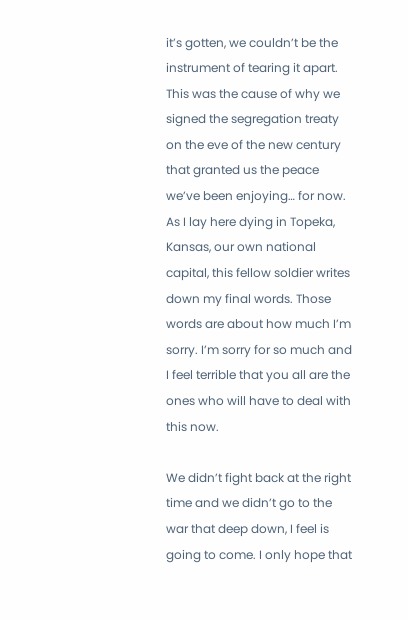it’s gotten, we couldn’t be the instrument of tearing it apart.  This was the cause of why we signed the segregation treaty on the eve of the new century that granted us the peace we’ve been enjoying… for now. As I lay here dying in Topeka, Kansas, our own national capital, this fellow soldier writes down my final words. Those words are about how much I’m sorry. I’m sorry for so much and I feel terrible that you all are the ones who will have to deal with this now.

We didn’t fight back at the right time and we didn’t go to the war that deep down, I feel is going to come. I only hope that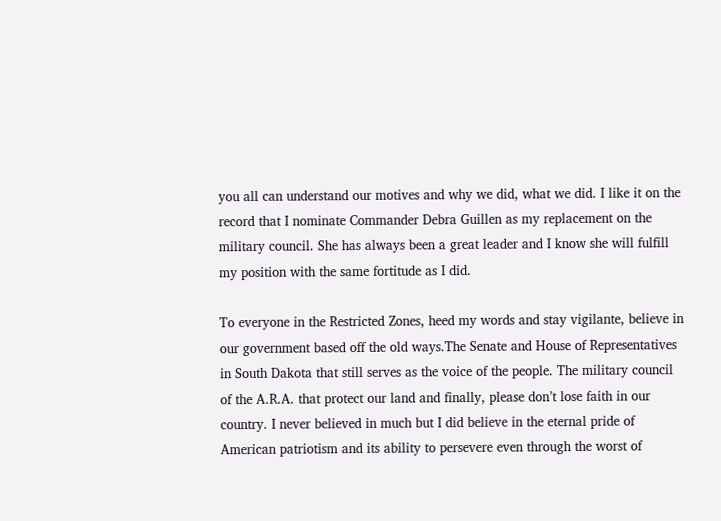you all can understand our motives and why we did, what we did. I like it on the record that I nominate Commander Debra Guillen as my replacement on the military council. She has always been a great leader and I know she will fulfill my position with the same fortitude as I did.

To everyone in the Restricted Zones, heed my words and stay vigilante, believe in our government based off the old ways.The Senate and House of Representatives in South Dakota that still serves as the voice of the people. The military council of the A.R.A. that protect our land and finally, please don’t lose faith in our country. I never believed in much but I did believe in the eternal pride of American patriotism and its ability to persevere even through the worst of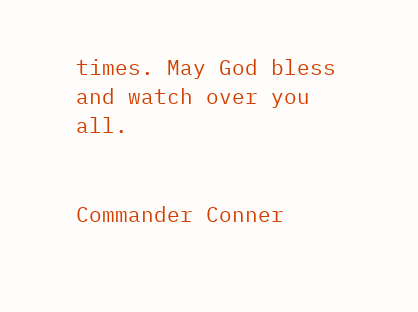times. May God bless and watch over you all.


Commander Conner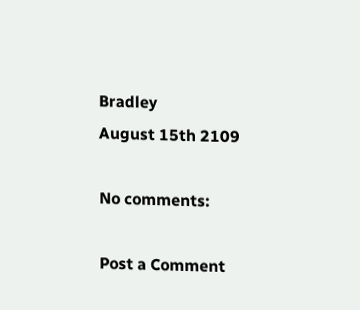Bradley
August 15th 2109

No comments:

Post a Comment